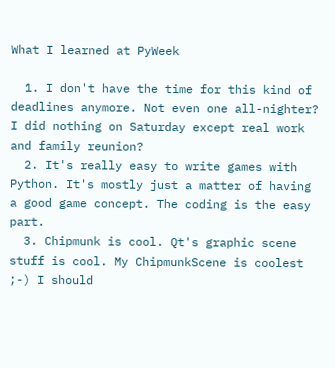What I learned at PyWeek

  1. I don't have the time for this kind of deadlines anymore. Not even one all-nighter? I did nothing on Saturday except real work and family reunion?
  2. It's really easy to write games with Python. It's mostly just a matter of having a good game concept. The coding is the easy part.
  3. Chipmunk is cool. Qt's graphic scene stuff is cool. My ChipmunkScene is coolest ;-) I should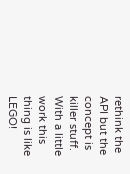rethink the API but the concept is killer stuff. With a little work this thing is like LEGO!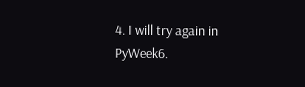4. I will try again in PyWeek6.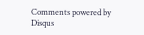Comments powered by Disqus